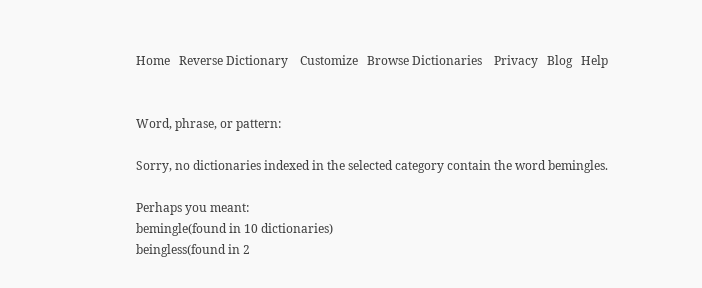Home   Reverse Dictionary    Customize   Browse Dictionaries    Privacy   Blog   Help


Word, phrase, or pattern:

Sorry, no dictionaries indexed in the selected category contain the word bemingles.

Perhaps you meant:
bemingle(found in 10 dictionaries)
beingless(found in 2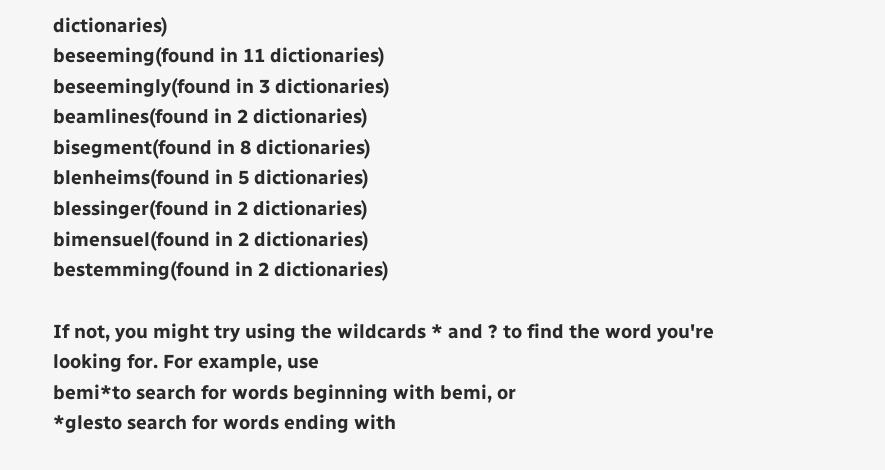dictionaries)
beseeming(found in 11 dictionaries)
beseemingly(found in 3 dictionaries)
beamlines(found in 2 dictionaries)
bisegment(found in 8 dictionaries)
blenheims(found in 5 dictionaries)
blessinger(found in 2 dictionaries)
bimensuel(found in 2 dictionaries)
bestemming(found in 2 dictionaries)

If not, you might try using the wildcards * and ? to find the word you're looking for. For example, use
bemi*to search for words beginning with bemi, or
*glesto search for words ending with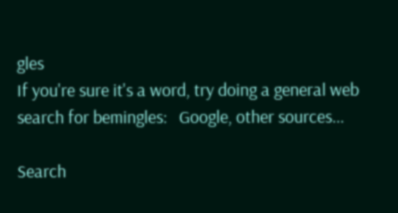gles
If you're sure it's a word, try doing a general web search for bemingles:   Google, other sources...

Search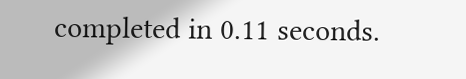completed in 0.11 seconds.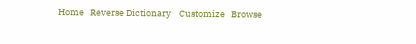Home   Reverse Dictionary    Customize   Browse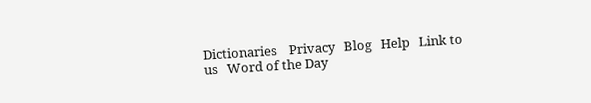Dictionaries    Privacy   Blog   Help   Link to us   Word of the Day